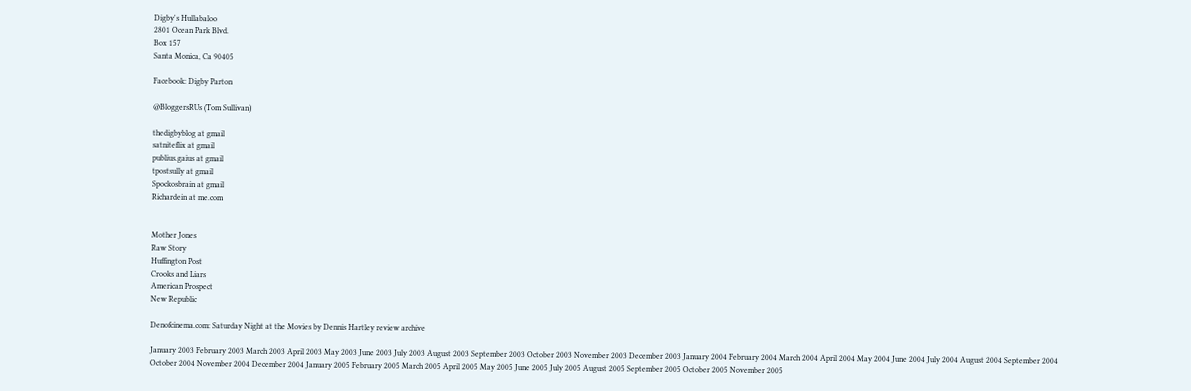Digby's Hullabaloo
2801 Ocean Park Blvd.
Box 157
Santa Monica, Ca 90405

Facebook: Digby Parton

@BloggersRUs (Tom Sullivan)

thedigbyblog at gmail
satniteflix at gmail
publius.gaius at gmail
tpostsully at gmail
Spockosbrain at gmail
Richardein at me.com


Mother Jones
Raw Story
Huffington Post
Crooks and Liars
American Prospect
New Republic

Denofcinema.com: Saturday Night at the Movies by Dennis Hartley review archive

January 2003 February 2003 March 2003 April 2003 May 2003 June 2003 July 2003 August 2003 September 2003 October 2003 November 2003 December 2003 January 2004 February 2004 March 2004 April 2004 May 2004 June 2004 July 2004 August 2004 September 2004 October 2004 November 2004 December 2004 January 2005 February 2005 March 2005 April 2005 May 2005 June 2005 July 2005 August 2005 September 2005 October 2005 November 2005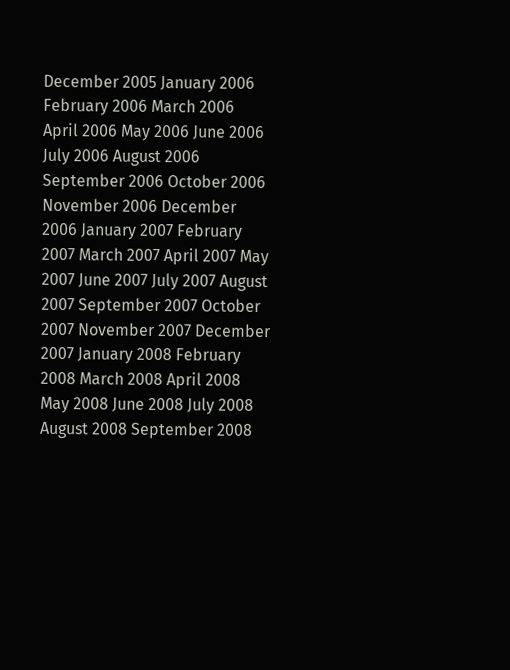December 2005 January 2006 February 2006 March 2006 April 2006 May 2006 June 2006 July 2006 August 2006 September 2006 October 2006 November 2006 December 2006 January 2007 February 2007 March 2007 April 2007 May 2007 June 2007 July 2007 August 2007 September 2007 October 2007 November 2007 December 2007 January 2008 February 2008 March 2008 April 2008 May 2008 June 2008 July 2008 August 2008 September 2008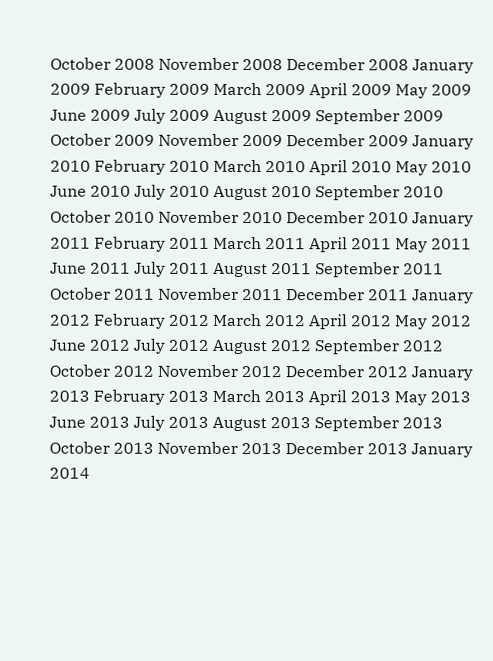October 2008 November 2008 December 2008 January 2009 February 2009 March 2009 April 2009 May 2009 June 2009 July 2009 August 2009 September 2009 October 2009 November 2009 December 2009 January 2010 February 2010 March 2010 April 2010 May 2010 June 2010 July 2010 August 2010 September 2010 October 2010 November 2010 December 2010 January 2011 February 2011 March 2011 April 2011 May 2011 June 2011 July 2011 August 2011 September 2011 October 2011 November 2011 December 2011 January 2012 February 2012 March 2012 April 2012 May 2012 June 2012 July 2012 August 2012 September 2012 October 2012 November 2012 December 2012 January 2013 February 2013 March 2013 April 2013 May 2013 June 2013 July 2013 August 2013 September 2013 October 2013 November 2013 December 2013 January 2014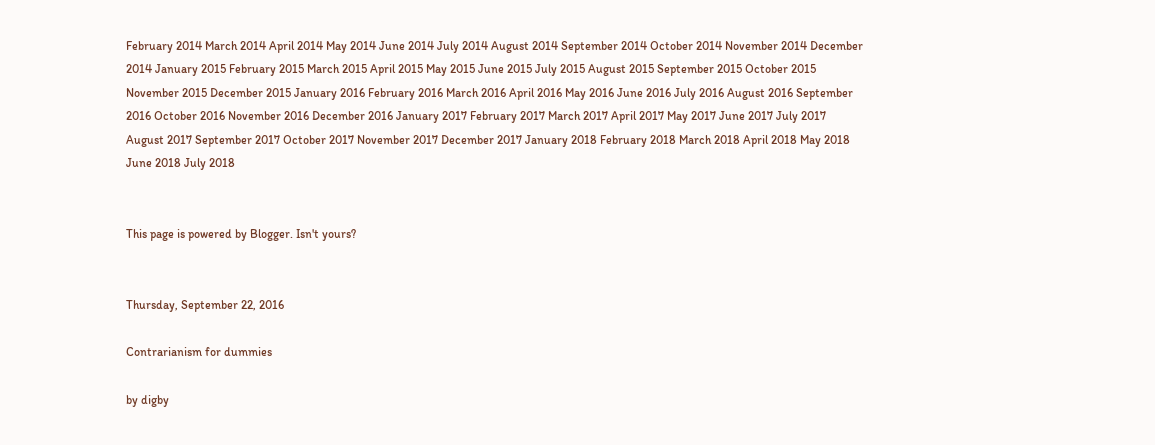February 2014 March 2014 April 2014 May 2014 June 2014 July 2014 August 2014 September 2014 October 2014 November 2014 December 2014 January 2015 February 2015 March 2015 April 2015 May 2015 June 2015 July 2015 August 2015 September 2015 October 2015 November 2015 December 2015 January 2016 February 2016 March 2016 April 2016 May 2016 June 2016 July 2016 August 2016 September 2016 October 2016 November 2016 December 2016 January 2017 February 2017 March 2017 April 2017 May 2017 June 2017 July 2017 August 2017 September 2017 October 2017 November 2017 December 2017 January 2018 February 2018 March 2018 April 2018 May 2018 June 2018 July 2018


This page is powered by Blogger. Isn't yours?


Thursday, September 22, 2016

Contrarianism for dummies

by digby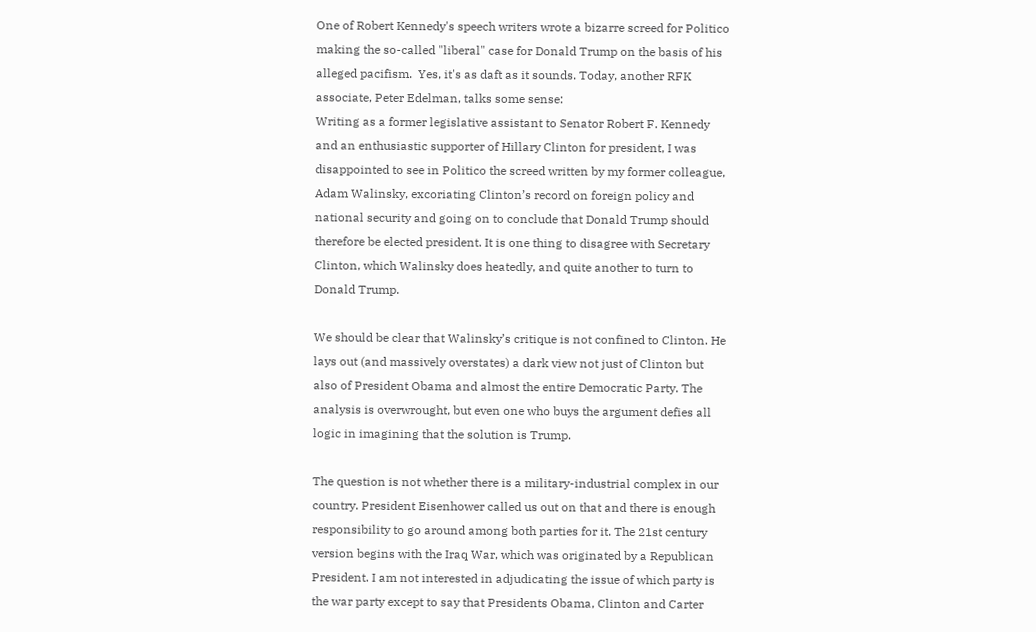One of Robert Kennedy's speech writers wrote a bizarre screed for Politico making the so-called "liberal" case for Donald Trump on the basis of his alleged pacifism.  Yes, it's as daft as it sounds. Today, another RFK associate, Peter Edelman, talks some sense:
Writing as a former legislative assistant to Senator Robert F. Kennedy and an enthusiastic supporter of Hillary Clinton for president, I was disappointed to see in Politico the screed written by my former colleague, Adam Walinsky, excoriating Clinton’s record on foreign policy and national security and going on to conclude that Donald Trump should therefore be elected president. It is one thing to disagree with Secretary Clinton, which Walinsky does heatedly, and quite another to turn to Donald Trump.

We should be clear that Walinsky’s critique is not confined to Clinton. He lays out (and massively overstates) a dark view not just of Clinton but also of President Obama and almost the entire Democratic Party. The analysis is overwrought, but even one who buys the argument defies all logic in imagining that the solution is Trump.

The question is not whether there is a military-industrial complex in our country. President Eisenhower called us out on that and there is enough responsibility to go around among both parties for it. The 21st century version begins with the Iraq War, which was originated by a Republican President. I am not interested in adjudicating the issue of which party is the war party except to say that Presidents Obama, Clinton and Carter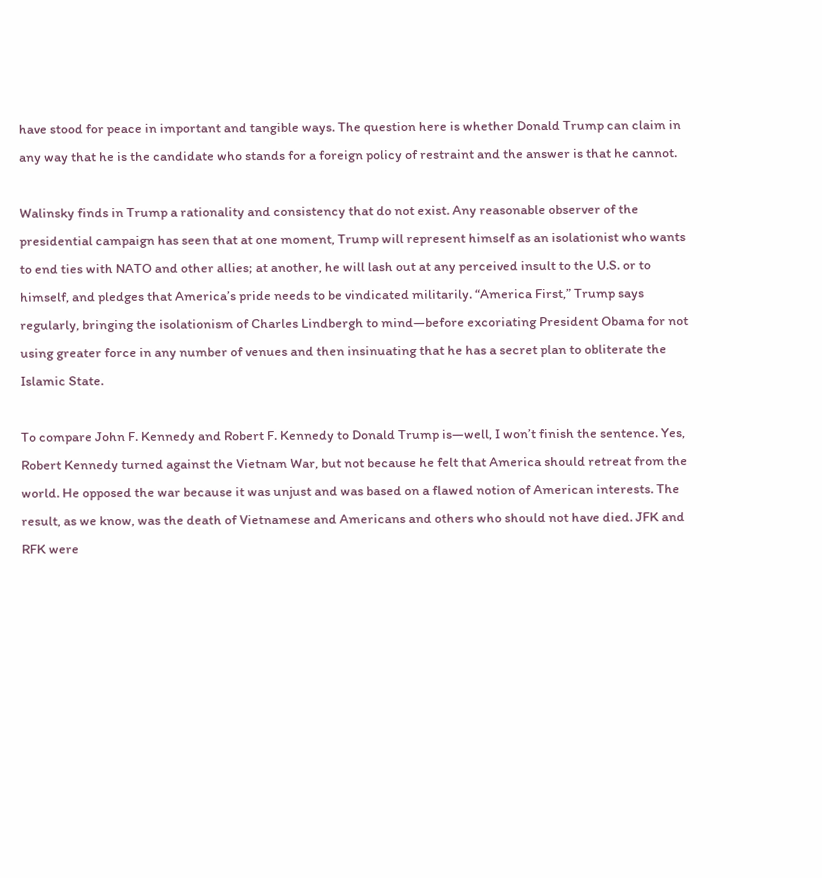have stood for peace in important and tangible ways. The question here is whether Donald Trump can claim in any way that he is the candidate who stands for a foreign policy of restraint and the answer is that he cannot.

Walinsky finds in Trump a rationality and consistency that do not exist. Any reasonable observer of the presidential campaign has seen that at one moment, Trump will represent himself as an isolationist who wants to end ties with NATO and other allies; at another, he will lash out at any perceived insult to the U.S. or to himself, and pledges that America’s pride needs to be vindicated militarily. “America First,” Trump says regularly, bringing the isolationism of Charles Lindbergh to mind—before excoriating President Obama for not using greater force in any number of venues and then insinuating that he has a secret plan to obliterate the Islamic State.

To compare John F. Kennedy and Robert F. Kennedy to Donald Trump is—well, I won’t finish the sentence. Yes, Robert Kennedy turned against the Vietnam War, but not because he felt that America should retreat from the world. He opposed the war because it was unjust and was based on a flawed notion of American interests. The result, as we know, was the death of Vietnamese and Americans and others who should not have died. JFK and RFK were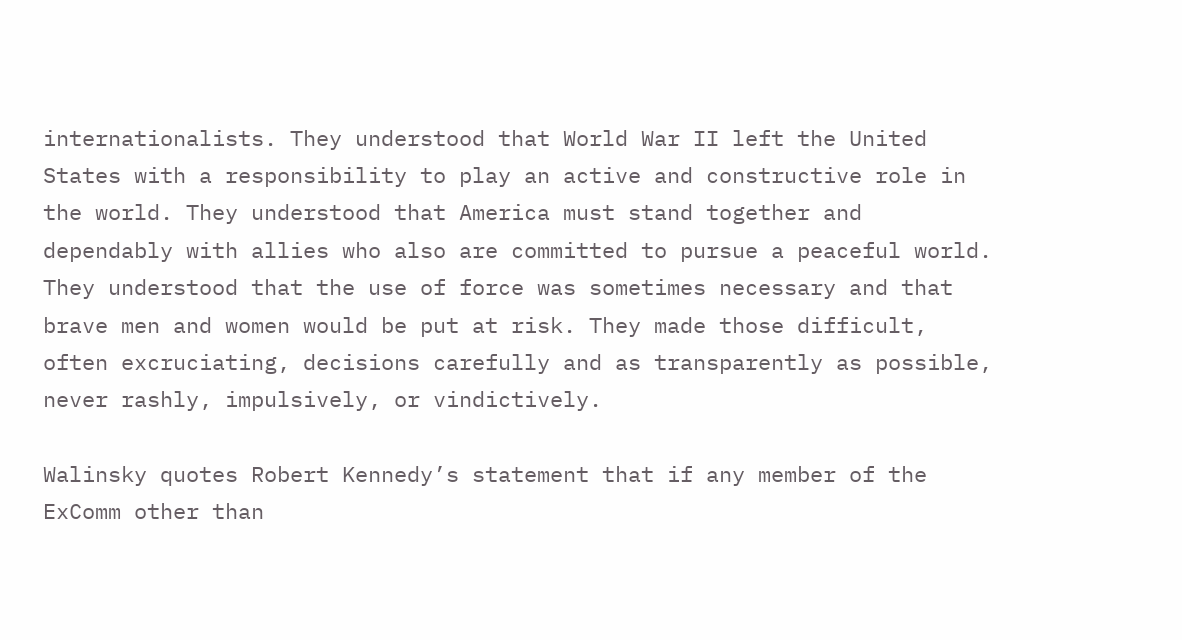internationalists. They understood that World War II left the United States with a responsibility to play an active and constructive role in the world. They understood that America must stand together and dependably with allies who also are committed to pursue a peaceful world. They understood that the use of force was sometimes necessary and that brave men and women would be put at risk. They made those difficult, often excruciating, decisions carefully and as transparently as possible, never rashly, impulsively, or vindictively.

Walinsky quotes Robert Kennedy’s statement that if any member of the ExComm other than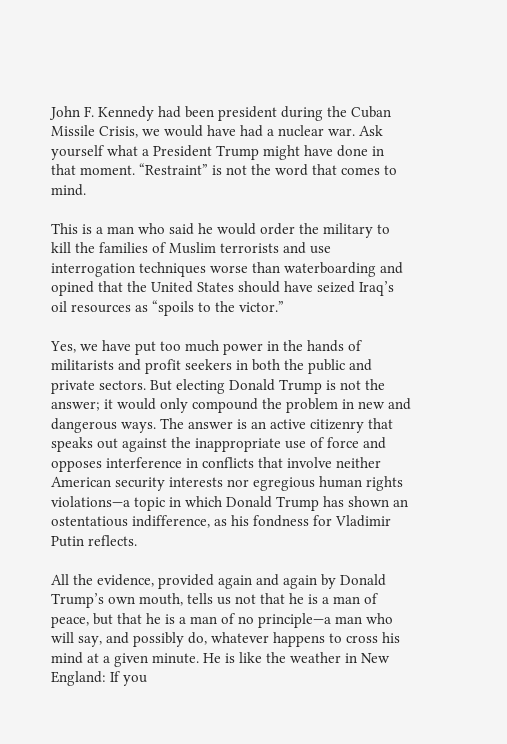John F. Kennedy had been president during the Cuban Missile Crisis, we would have had a nuclear war. Ask yourself what a President Trump might have done in that moment. “Restraint” is not the word that comes to mind.

This is a man who said he would order the military to kill the families of Muslim terrorists and use interrogation techniques worse than waterboarding and opined that the United States should have seized Iraq’s oil resources as “spoils to the victor.”

Yes, we have put too much power in the hands of militarists and profit seekers in both the public and private sectors. But electing Donald Trump is not the answer; it would only compound the problem in new and dangerous ways. The answer is an active citizenry that speaks out against the inappropriate use of force and opposes interference in conflicts that involve neither American security interests nor egregious human rights violations—a topic in which Donald Trump has shown an ostentatious indifference, as his fondness for Vladimir Putin reflects.

All the evidence, provided again and again by Donald Trump’s own mouth, tells us not that he is a man of peace, but that he is a man of no principle—a man who will say, and possibly do, whatever happens to cross his mind at a given minute. He is like the weather in New England: If you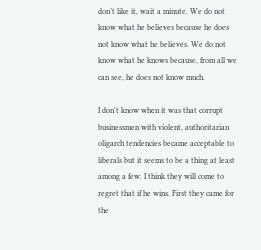don’t like it, wait a minute. We do not know what he believes because he does not know what he believes. We do not know what he knows because, from all we can see, he does not know much.

I don't know when it was that corrupt businessmen with violent, authoritarian oligarch tendencies became acceptable to liberals but it seems to be a thing at least among a few. I think they will come to regret that if he wins. First they came for the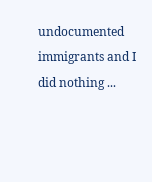undocumented immigrants and I did nothing ...